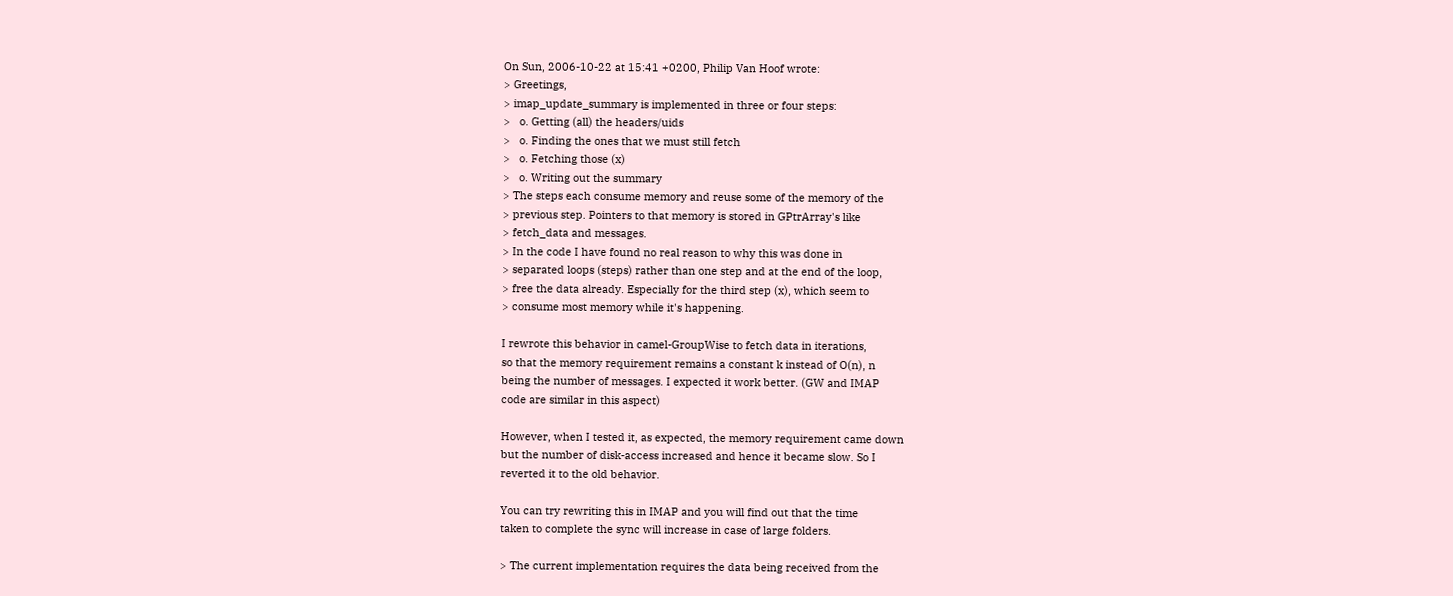On Sun, 2006-10-22 at 15:41 +0200, Philip Van Hoof wrote:
> Greetings,
> imap_update_summary is implemented in three or four steps:
>   o. Getting (all) the headers/uids
>   o. Finding the ones that we must still fetch
>   o. Fetching those (x)
>   o. Writing out the summary
> The steps each consume memory and reuse some of the memory of the
> previous step. Pointers to that memory is stored in GPtrArray's like
> fetch_data and messages.
> In the code I have found no real reason to why this was done in
> separated loops (steps) rather than one step and at the end of the loop,
> free the data already. Especially for the third step (x), which seem to
> consume most memory while it's happening.

I rewrote this behavior in camel-GroupWise to fetch data in iterations,
so that the memory requirement remains a constant k instead of O(n), n
being the number of messages. I expected it work better. (GW and IMAP
code are similar in this aspect)

However, when I tested it, as expected, the memory requirement came down
but the number of disk-access increased and hence it became slow. So I
reverted it to the old behavior.

You can try rewriting this in IMAP and you will find out that the time
taken to complete the sync will increase in case of large folders.

> The current implementation requires the data being received from the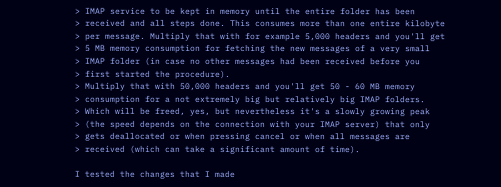> IMAP service to be kept in memory until the entire folder has been
> received and all steps done. This consumes more than one entire kilobyte
> per message. Multiply that with for example 5,000 headers and you'll get
> 5 MB memory consumption for fetching the new messages of a very small
> IMAP folder (in case no other messages had been received before you
> first started the procedure).
> Multiply that with 50,000 headers and you'll get 50 - 60 MB memory
> consumption for a not extremely big but relatively big IMAP folders.
> Which will be freed, yes, but nevertheless it's a slowly growing peak
> (the speed depends on the connection with your IMAP server) that only
> gets deallocated or when pressing cancel or when all messages are
> received (which can take a significant amount of time).

I tested the changes that I made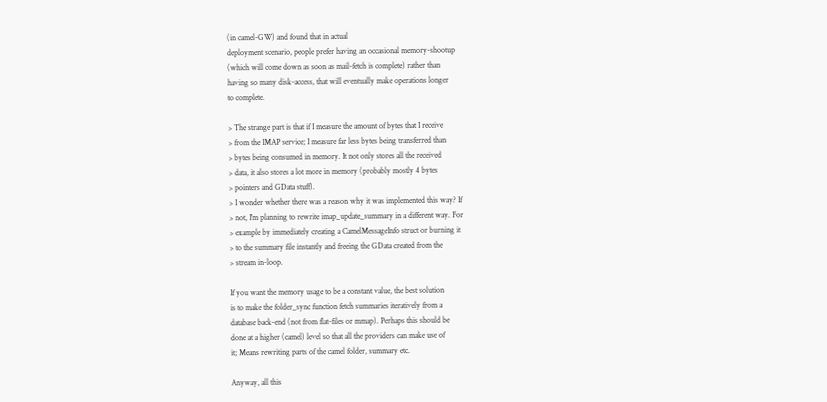(in camel-GW) and found that in actual
deployment scenario, people prefer having an occasional memory-shootup
(which will come down as soon as mail-fetch is complete) rather than
having so many disk-access, that will eventually make operations longer
to complete.

> The strange part is that if I measure the amount of bytes that I receive
> from the IMAP service; I measure far less bytes being transferred than
> bytes being consumed in memory. It not only stores all the received
> data, it also stores a lot more in memory (probably mostly 4 bytes
> pointers and GData stuff).
> I wonder whether there was a reason why it was implemented this way? If
> not, I'm planning to rewrite imap_update_summary in a different way. For
> example by immediately creating a CamelMessageInfo struct or burning it
> to the summary file instantly and freeing the GData created from the
> stream in-loop.

If you want the memory usage to be a constant value, the best solution
is to make the folder_sync function fetch summaries iteratively from a
database back-end (not from flat-files or mmap). Perhaps this should be
done at a higher (camel) level so that all the providers can make use of
it; Means rewriting parts of the camel folder, summary etc.

Anyway, all this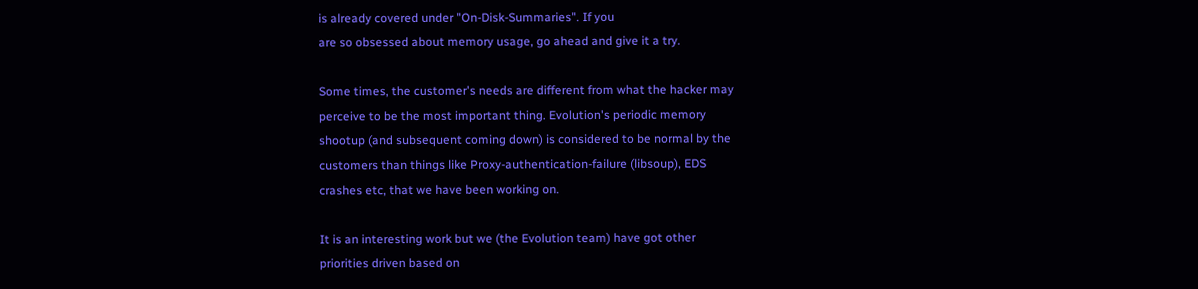is already covered under "On-Disk-Summaries". If you
are so obsessed about memory usage, go ahead and give it a try.

Some times, the customer's needs are different from what the hacker may
perceive to be the most important thing. Evolution's periodic memory
shootup (and subsequent coming down) is considered to be normal by the
customers than things like Proxy-authentication-failure (libsoup), EDS
crashes etc, that we have been working on.

It is an interesting work but we (the Evolution team) have got other
priorities driven based on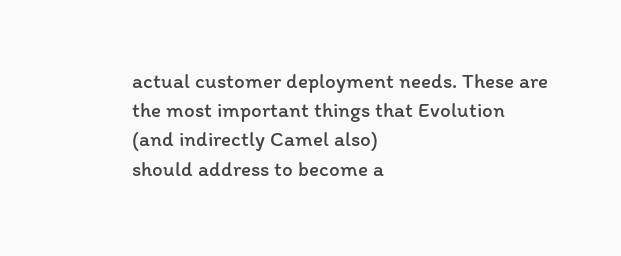actual customer deployment needs. These are
the most important things that Evolution (and indirectly Camel also)
should address to become a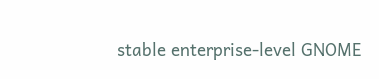stable enterprise-level GNOME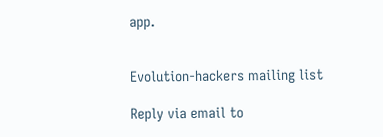app.


Evolution-hackers mailing list

Reply via email to